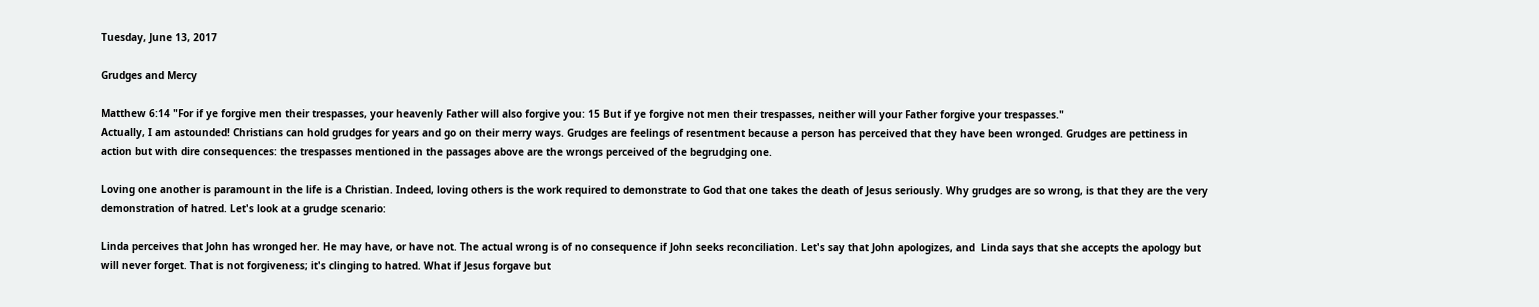Tuesday, June 13, 2017

Grudges and Mercy

Matthew 6:14 "For if ye forgive men their trespasses, your heavenly Father will also forgive you: 15 But if ye forgive not men their trespasses, neither will your Father forgive your trespasses."
Actually, I am astounded! Christians can hold grudges for years and go on their merry ways. Grudges are feelings of resentment because a person has perceived that they have been wronged. Grudges are pettiness in action but with dire consequences: the trespasses mentioned in the passages above are the wrongs perceived of the begrudging one.

Loving one another is paramount in the life is a Christian. Indeed, loving others is the work required to demonstrate to God that one takes the death of Jesus seriously. Why grudges are so wrong, is that they are the very demonstration of hatred. Let's look at a grudge scenario:

Linda perceives that John has wronged her. He may have, or have not. The actual wrong is of no consequence if John seeks reconciliation. Let's say that John apologizes, and  Linda says that she accepts the apology but will never forget. That is not forgiveness; it's clinging to hatred. What if Jesus forgave but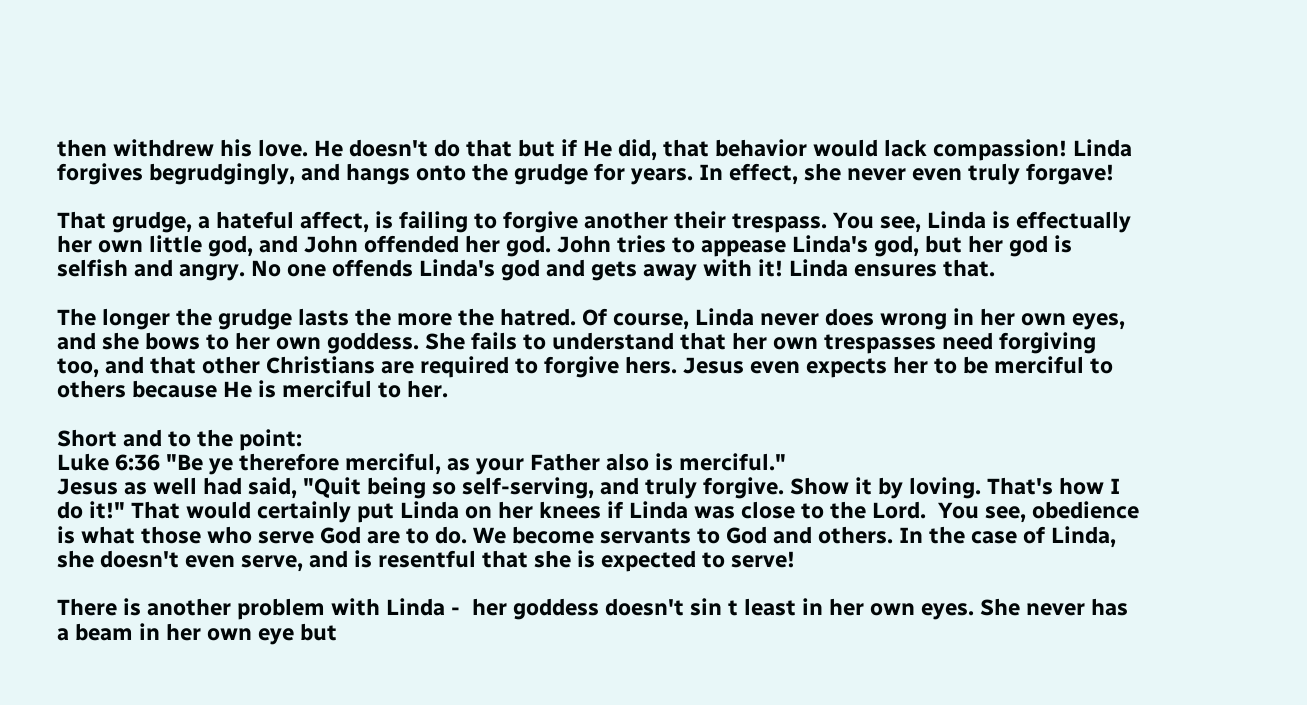then withdrew his love. He doesn't do that but if He did, that behavior would lack compassion! Linda forgives begrudgingly, and hangs onto the grudge for years. In effect, she never even truly forgave!

That grudge, a hateful affect, is failing to forgive another their trespass. You see, Linda is effectually her own little god, and John offended her god. John tries to appease Linda's god, but her god is selfish and angry. No one offends Linda's god and gets away with it! Linda ensures that.

The longer the grudge lasts the more the hatred. Of course, Linda never does wrong in her own eyes, and she bows to her own goddess. She fails to understand that her own trespasses need forgiving too, and that other Christians are required to forgive hers. Jesus even expects her to be merciful to others because He is merciful to her.

Short and to the point:
Luke 6:36 "Be ye therefore merciful, as your Father also is merciful."
Jesus as well had said, "Quit being so self-serving, and truly forgive. Show it by loving. That's how I do it!" That would certainly put Linda on her knees if Linda was close to the Lord.  You see, obedience is what those who serve God are to do. We become servants to God and others. In the case of Linda, she doesn't even serve, and is resentful that she is expected to serve!

There is another problem with Linda -  her goddess doesn't sin t least in her own eyes. She never has a beam in her own eye but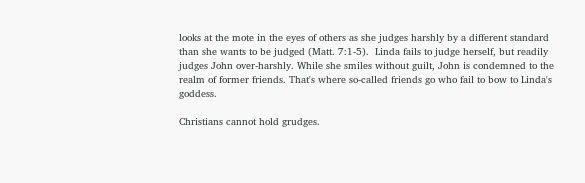looks at the mote in the eyes of others as she judges harshly by a different standard than she wants to be judged (Matt. 7:1-5).  Linda fails to judge herself, but readily judges John over-harshly. While she smiles without guilt, John is condemned to the realm of former friends. That's where so-called friends go who fail to bow to Linda's goddess.

Christians cannot hold grudges.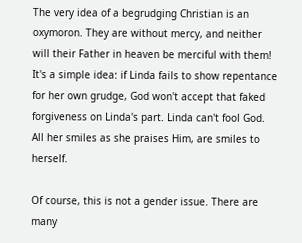The very idea of a begrudging Christian is an oxymoron. They are without mercy, and neither will their Father in heaven be merciful with them! It's a simple idea: if Linda fails to show repentance for her own grudge, God won't accept that faked forgiveness on Linda's part. Linda can't fool God. All her smiles as she praises Him, are smiles to herself.

Of course, this is not a gender issue. There are many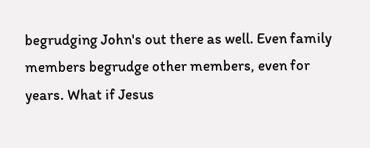begrudging John's out there as well. Even family members begrudge other members, even for years. What if Jesus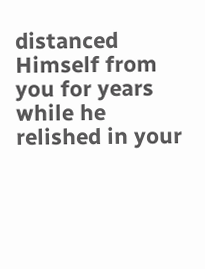distanced Himself from you for years while he relished in your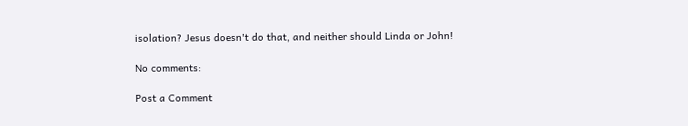isolation? Jesus doesn't do that, and neither should Linda or John!

No comments:

Post a Comment